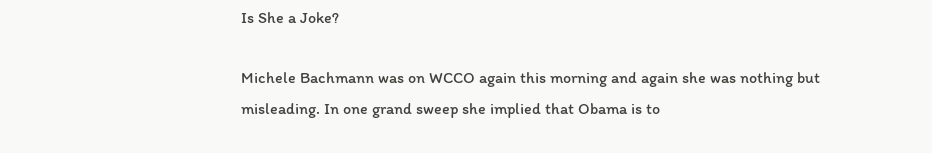Is She a Joke?

Michele Bachmann was on WCCO again this morning and again she was nothing but misleading. In one grand sweep she implied that Obama is to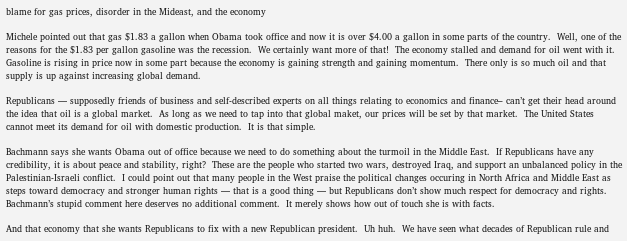blame for gas prices, disorder in the Mideast, and the economy

Michele pointed out that gas $1.83 a gallon when Obama took office and now it is over $4.00 a gallon in some parts of the country.  Well, one of the reasons for the $1.83 per gallon gasoline was the recession.  We certainly want more of that!  The economy stalled and demand for oil went with it.  Gasoline is rising in price now in some part because the economy is gaining strength and gaining momentum.  There only is so much oil and that supply is up against increasing global demand.

Republicans — supposedly friends of business and self-described experts on all things relating to economics and finance– can’t get their head around the idea that oil is a global market.  As long as we need to tap into that global maket, our prices will be set by that market.  The United States cannot meet its demand for oil with domestic production.  It is that simple.

Bachmann says she wants Obama out of office because we need to do something about the turmoil in the Middle East.  If Republicans have any credibility, it is about peace and stability, right?  These are the people who started two wars, destroyed Iraq, and support an unbalanced policy in the Palestinian-Israeli conflict.  I could point out that many people in the West praise the political changes occuring in North Africa and Middle East as steps toward democracy and stronger human rights — that is a good thing — but Republicans don’t show much respect for democracy and rights.  Bachmann’s stupid comment here deserves no additional comment.  It merely shows how out of touch she is with facts.

And that economy that she wants Republicans to fix with a new Republican president.  Uh huh.  We have seen what decades of Republican rule and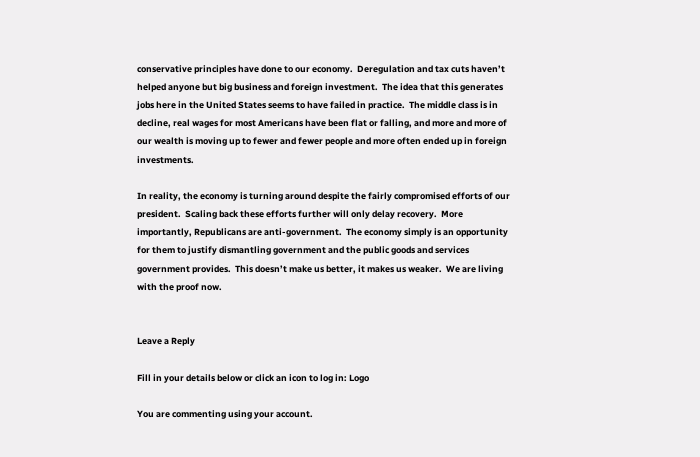conservative principles have done to our economy.  Deregulation and tax cuts haven’t helped anyone but big business and foreign investment.  The idea that this generates jobs here in the United States seems to have failed in practice.  The middle class is in decline, real wages for most Americans have been flat or falling, and more and more of our wealth is moving up to fewer and fewer people and more often ended up in foreign investments.

In reality, the economy is turning around despite the fairly compromised efforts of our president.  Scaling back these efforts further will only delay recovery.  More importantly, Republicans are anti-government.  The economy simply is an opportunity for them to justify dismantling government and the public goods and services government provides.  This doesn’t make us better, it makes us weaker.  We are living with the proof now.


Leave a Reply

Fill in your details below or click an icon to log in: Logo

You are commenting using your account.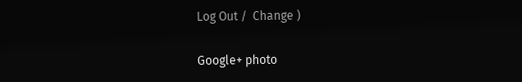Log Out /  Change )

Google+ photo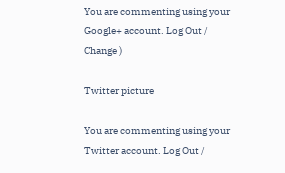You are commenting using your Google+ account. Log Out /  Change )

Twitter picture

You are commenting using your Twitter account. Log Out /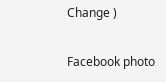Change )

Facebook photo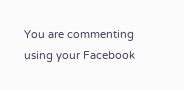You are commenting using your Facebook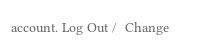account. Log Out /  Change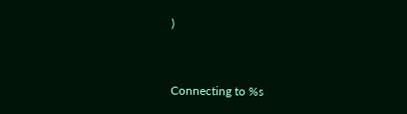)


Connecting to %s